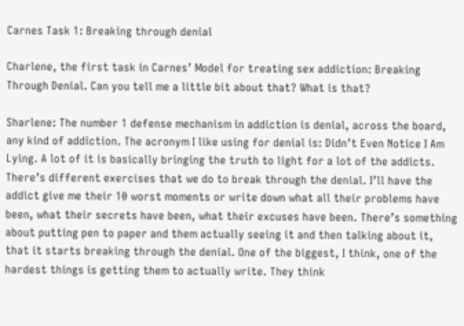Carnes Task 1: Breaking through denial

Charlene, the first task in Carnes’ Model for treating sex addiction: Breaking Through Denial. Can you tell me a little bit about that? What is that?

Sharlene: The number 1 defense mechanism in addiction is denial, across the board, any kind of addiction. The acronym I like using for denial is: Didn’t Even Notice I Am Lying. A lot of it is basically bringing the truth to light for a lot of the addicts. There’s different exercises that we do to break through the denial. I’ll have the addict give me their 10 worst moments or write down what all their problems have been, what their secrets have been, what their excuses have been. There’s something about putting pen to paper and them actually seeing it and then talking about it, that it starts breaking through the denial. One of the biggest, I think, one of the hardest things is getting them to actually write. They think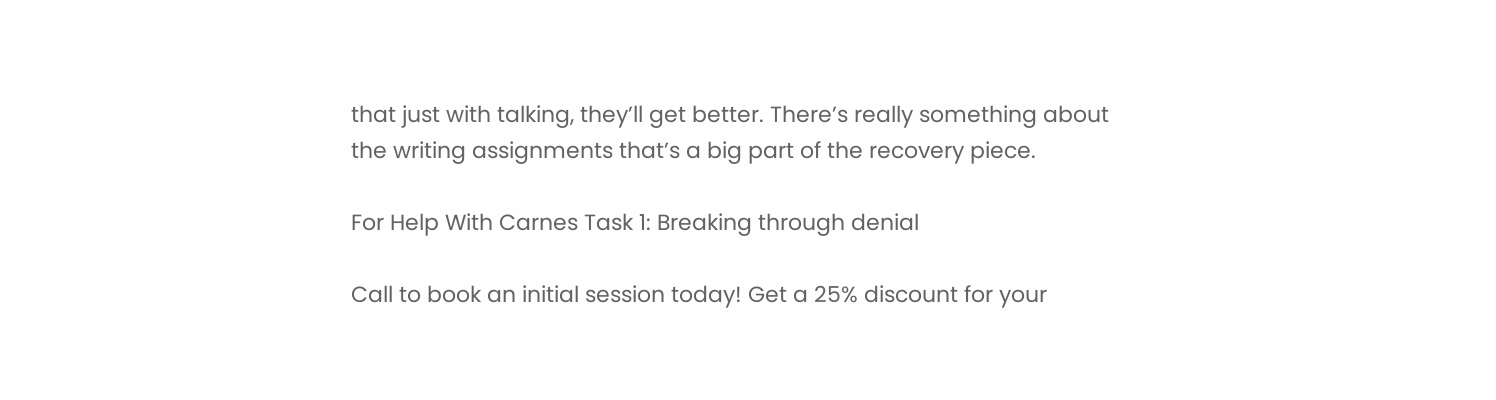that just with talking, they’ll get better. There’s really something about the writing assignments that’s a big part of the recovery piece.

For Help With Carnes Task 1: Breaking through denial

Call to book an initial session today! Get a 25% discount for your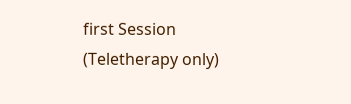first Session (Teletherapy only)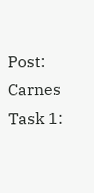Post: Carnes Task 1: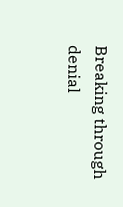Breaking through denial